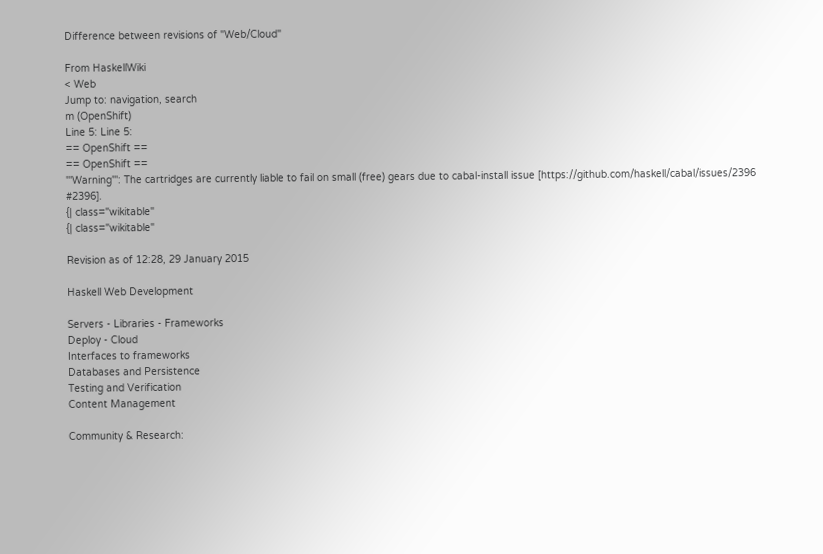Difference between revisions of "Web/Cloud"

From HaskellWiki
< Web
Jump to: navigation, search
m (OpenShift)
Line 5: Line 5:
== OpenShift ==
== OpenShift ==
'''Warning''': The cartridges are currently liable to fail on small (free) gears due to cabal-install issue [https://github.com/haskell/cabal/issues/2396 #2396].
{| class="wikitable"
{| class="wikitable"

Revision as of 12:28, 29 January 2015

Haskell Web Development

Servers - Libraries - Frameworks
Deploy - Cloud
Interfaces to frameworks
Databases and Persistence
Testing and Verification
Content Management

Community & Research: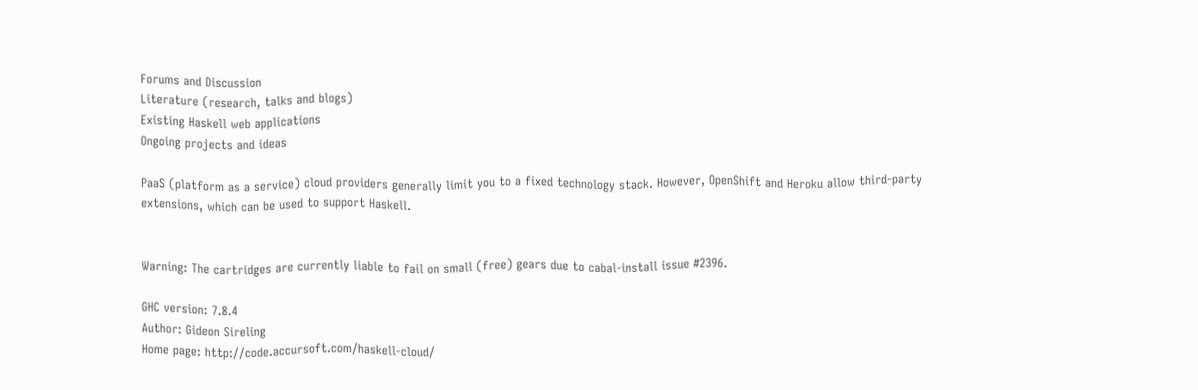Forums and Discussion
Literature (research, talks and blogs)
Existing Haskell web applications
Ongoing projects and ideas

PaaS (platform as a service) cloud providers generally limit you to a fixed technology stack. However, OpenShift and Heroku allow third-party extensions, which can be used to support Haskell.


Warning: The cartridges are currently liable to fail on small (free) gears due to cabal-install issue #2396.

GHC version: 7.8.4
Author: Gideon Sireling
Home page: http://code.accursoft.com/haskell-cloud/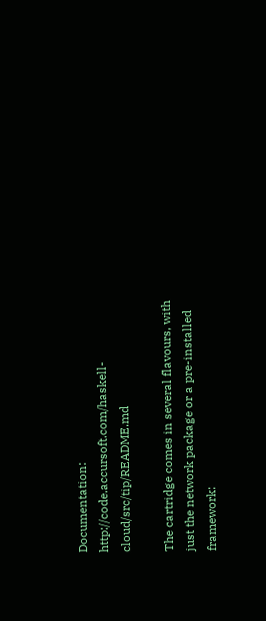Documentation: http://code.accursoft.com/haskell-cloud/src/tip/README.md

The cartridge comes in several flavours, with just the network package or a pre-installed framework: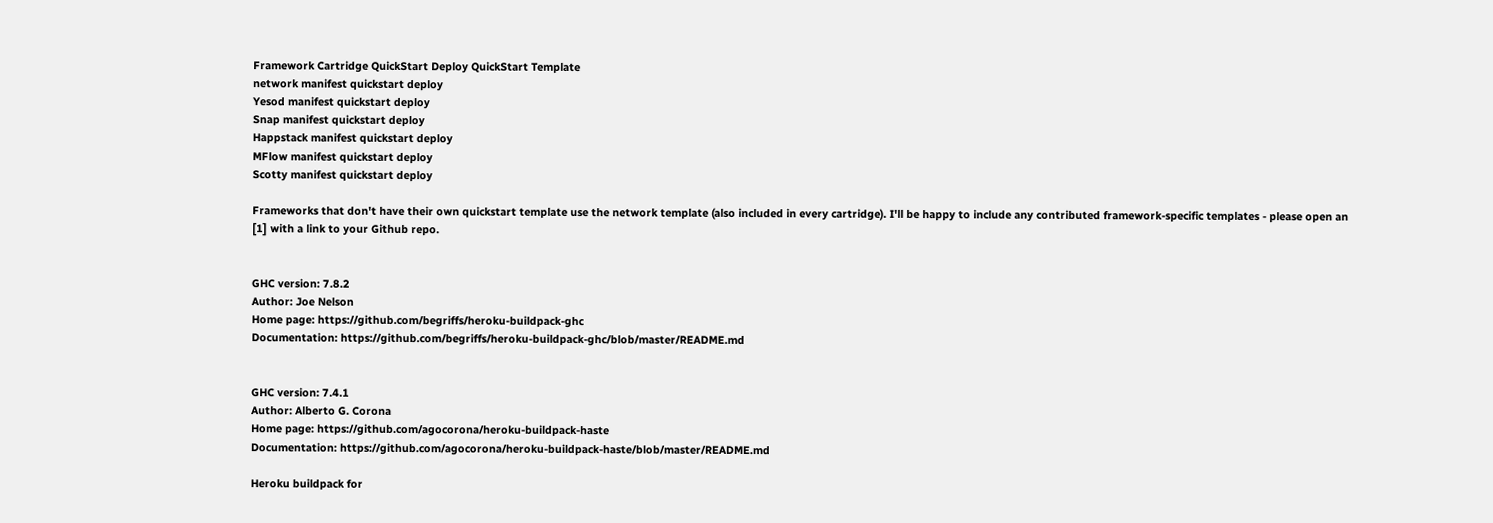Framework Cartridge QuickStart Deploy QuickStart Template
network manifest quickstart deploy
Yesod manifest quickstart deploy
Snap manifest quickstart deploy
Happstack manifest quickstart deploy
MFlow manifest quickstart deploy
Scotty manifest quickstart deploy

Frameworks that don't have their own quickstart template use the network template (also included in every cartridge). I'll be happy to include any contributed framework-specific templates - please open an [1] with a link to your Github repo.


GHC version: 7.8.2
Author: Joe Nelson
Home page: https://github.com/begriffs/heroku-buildpack-ghc
Documentation: https://github.com/begriffs/heroku-buildpack-ghc/blob/master/README.md


GHC version: 7.4.1
Author: Alberto G. Corona
Home page: https://github.com/agocorona/heroku-buildpack-haste
Documentation: https://github.com/agocorona/heroku-buildpack-haste/blob/master/README.md

Heroku buildpack for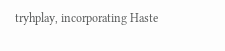tryhplay, incorporating Haste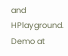and HPlayground. Demo at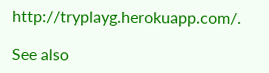http://tryplayg.herokuapp.com/.

See also